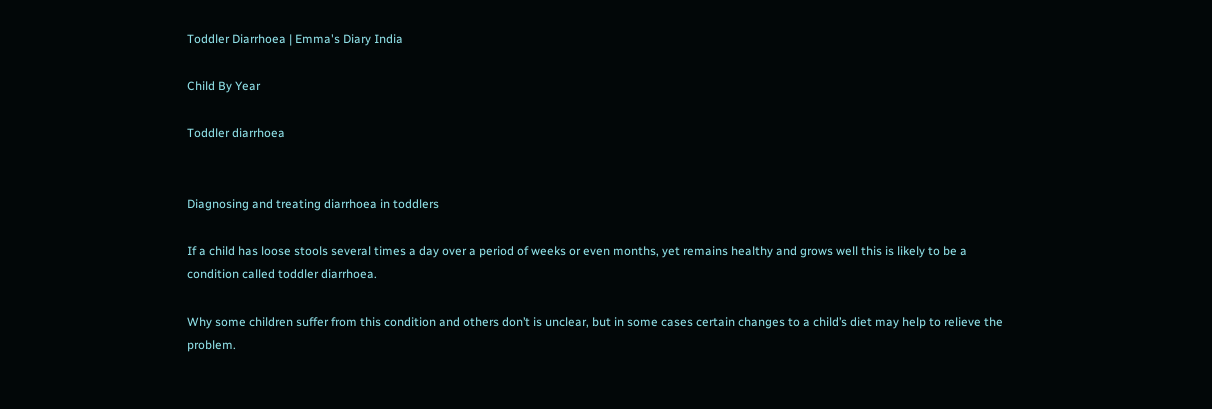Toddler Diarrhoea | Emma's Diary India

Child By Year

Toddler diarrhoea


Diagnosing and treating diarrhoea in toddlers

If a child has loose stools several times a day over a period of weeks or even months, yet remains healthy and grows well this is likely to be a condition called toddler diarrhoea.

Why some children suffer from this condition and others don’t is unclear, but in some cases certain changes to a child’s diet may help to relieve the problem.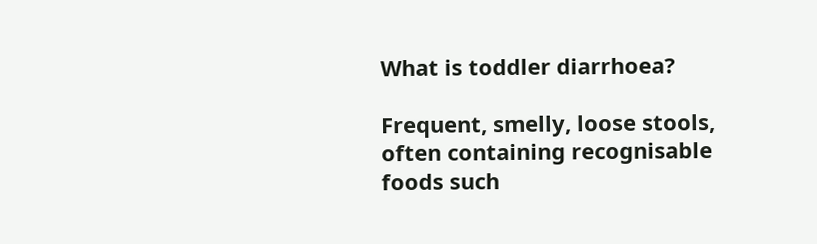What is toddler diarrhoea?

Frequent, smelly, loose stools, often containing recognisable foods such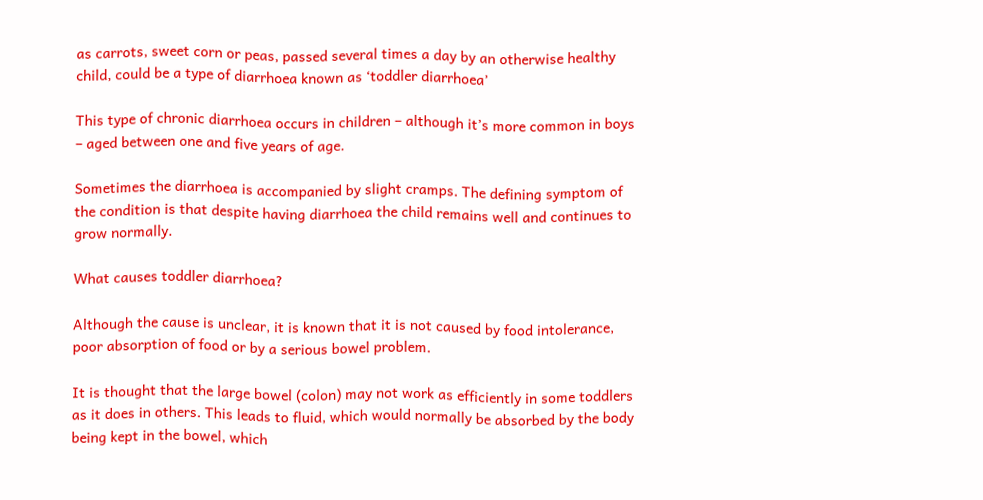as carrots, sweet corn or peas, passed several times a day by an otherwise healthy child, could be a type of diarrhoea known as ‘toddler diarrhoea’

This type of chronic diarrhoea occurs in children – although it’s more common in boys – aged between one and five years of age.

Sometimes the diarrhoea is accompanied by slight cramps. The defining symptom of the condition is that despite having diarrhoea the child remains well and continues to grow normally.

What causes toddler diarrhoea?

Although the cause is unclear, it is known that it is not caused by food intolerance, poor absorption of food or by a serious bowel problem.

It is thought that the large bowel (colon) may not work as efficiently in some toddlers as it does in others. This leads to fluid, which would normally be absorbed by the body being kept in the bowel, which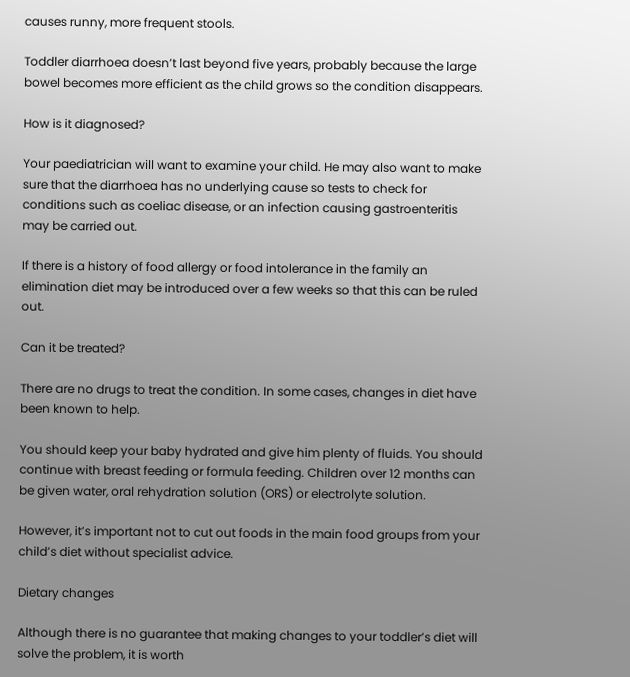causes runny, more frequent stools.

Toddler diarrhoea doesn’t last beyond five years, probably because the large bowel becomes more efficient as the child grows so the condition disappears.

How is it diagnosed?

Your paediatrician will want to examine your child. He may also want to make sure that the diarrhoea has no underlying cause so tests to check for conditions such as coeliac disease, or an infection causing gastroenteritis may be carried out.

If there is a history of food allergy or food intolerance in the family an elimination diet may be introduced over a few weeks so that this can be ruled out.

Can it be treated?

There are no drugs to treat the condition. In some cases, changes in diet have been known to help.

You should keep your baby hydrated and give him plenty of fluids. You should continue with breast feeding or formula feeding. Children over 12 months can be given water, oral rehydration solution (ORS) or electrolyte solution.

However, it’s important not to cut out foods in the main food groups from your child’s diet without specialist advice.

Dietary changes

Although there is no guarantee that making changes to your toddler’s diet will solve the problem, it is worth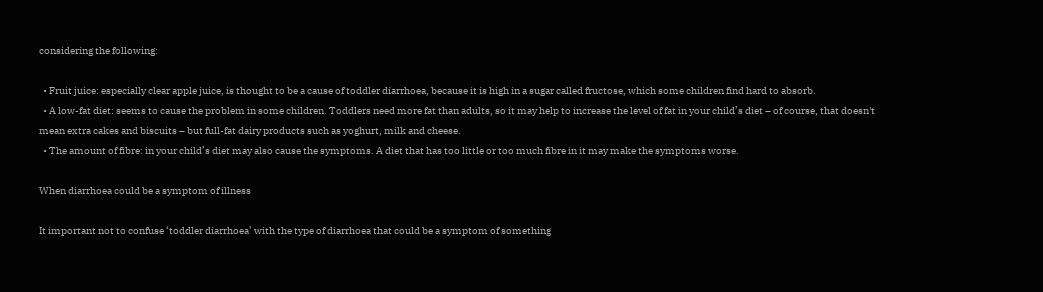considering the following:

  • Fruit juice: especially clear apple juice, is thought to be a cause of toddler diarrhoea, because it is high in a sugar called fructose, which some children find hard to absorb.
  • A low-fat diet: seems to cause the problem in some children. Toddlers need more fat than adults, so it may help to increase the level of fat in your child’s diet – of course, that doesn't mean extra cakes and biscuits – but full-fat dairy products such as yoghurt, milk and cheese.
  • The amount of fibre: in your child’s diet may also cause the symptoms. A diet that has too little or too much fibre in it may make the symptoms worse.

When diarrhoea could be a symptom of illness

It important not to confuse ‘toddler diarrhoea’ with the type of diarrhoea that could be a symptom of something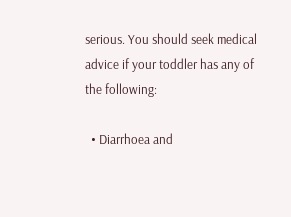serious. You should seek medical advice if your toddler has any of the following:

  • Diarrhoea and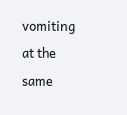vomiting at the same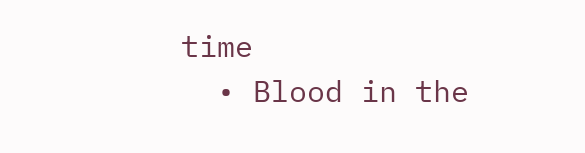time
  • Blood in the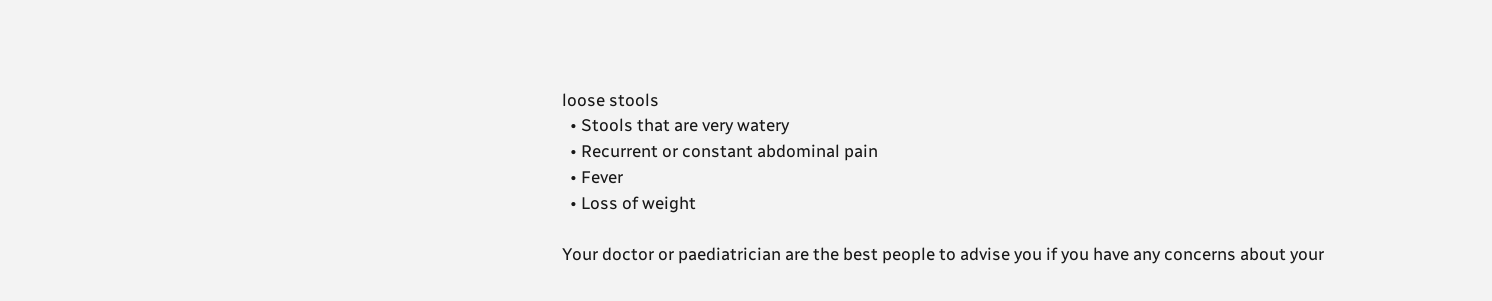loose stools
  • Stools that are very watery
  • Recurrent or constant abdominal pain
  • Fever
  • Loss of weight

Your doctor or paediatrician are the best people to advise you if you have any concerns about your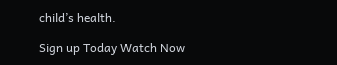child’s health.

Sign up Today Watch Now